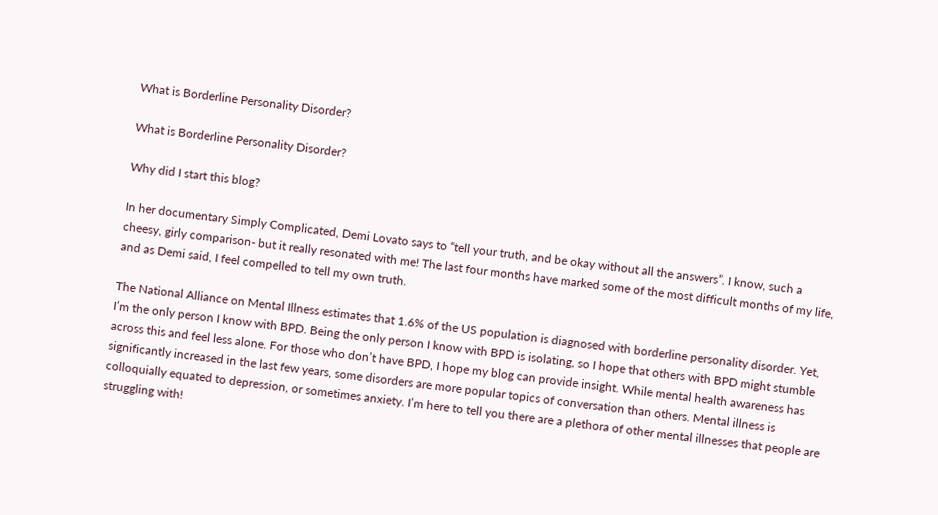What is Borderline Personality Disorder?

What is Borderline Personality Disorder?

Why did I start this blog?

In her documentary Simply Complicated, Demi Lovato says to “tell your truth, and be okay without all the answers”. I know, such a cheesy, girly comparison- but it really resonated with me! The last four months have marked some of the most difficult months of my life, and as Demi said, I feel compelled to tell my own truth.

The National Alliance on Mental Illness estimates that 1.6% of the US population is diagnosed with borderline personality disorder. Yet, I’m the only person I know with BPD. Being the only person I know with BPD is isolating, so I hope that others with BPD might stumble across this and feel less alone. For those who don’t have BPD, I hope my blog can provide insight. While mental health awareness has significantly increased in the last few years, some disorders are more popular topics of conversation than others. Mental illness is colloquially equated to depression, or sometimes anxiety. I’m here to tell you there are a plethora of other mental illnesses that people are struggling with!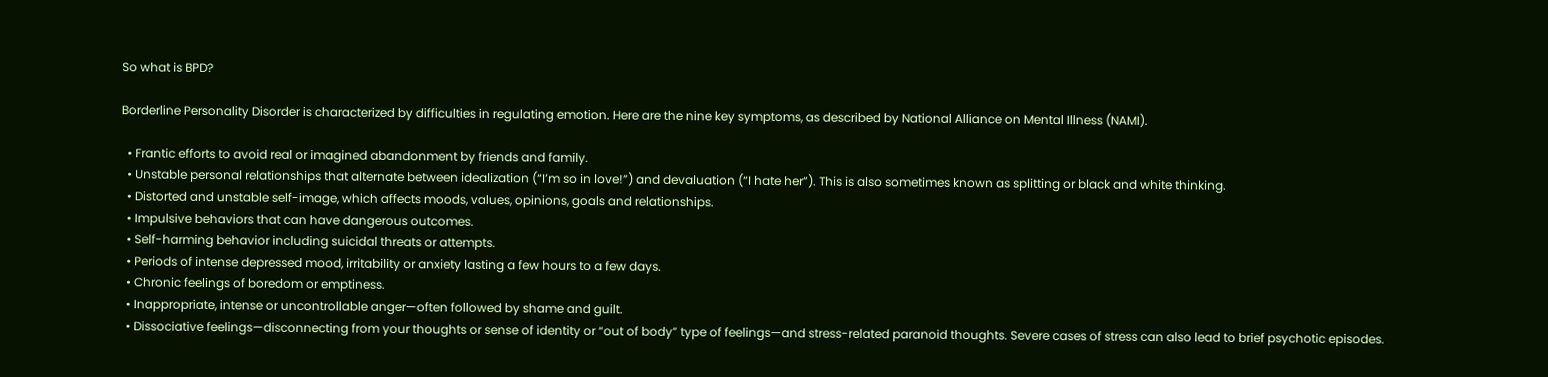So what is BPD?

Borderline Personality Disorder is characterized by difficulties in regulating emotion. Here are the nine key symptoms, as described by National Alliance on Mental Illness (NAMI).

  • Frantic efforts to avoid real or imagined abandonment by friends and family.
  • Unstable personal relationships that alternate between idealization (“I’m so in love!”) and devaluation (“I hate her”). This is also sometimes known as splitting or black and white thinking.
  • Distorted and unstable self-image, which affects moods, values, opinions, goals and relationships.
  • Impulsive behaviors that can have dangerous outcomes.
  • Self-harming behavior including suicidal threats or attempts.
  • Periods of intense depressed mood, irritability or anxiety lasting a few hours to a few days.
  • Chronic feelings of boredom or emptiness.
  • Inappropriate, intense or uncontrollable anger—often followed by shame and guilt.
  • Dissociative feelings—disconnecting from your thoughts or sense of identity or “out of body” type of feelings—and stress-related paranoid thoughts. Severe cases of stress can also lead to brief psychotic episodes.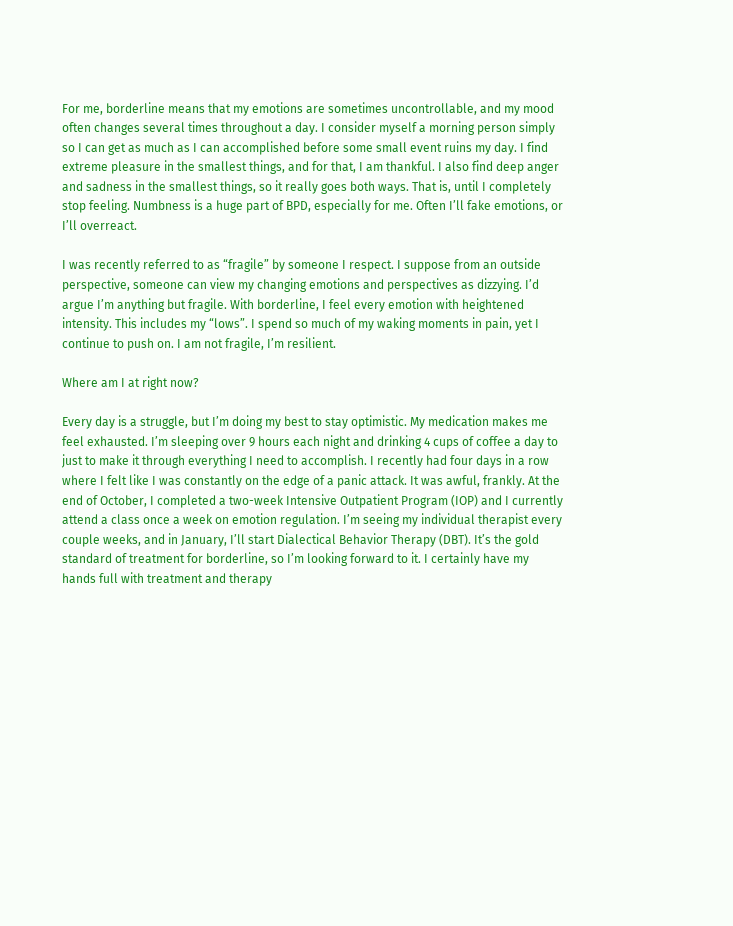For me, borderline means that my emotions are sometimes uncontrollable, and my mood often changes several times throughout a day. I consider myself a morning person simply so I can get as much as I can accomplished before some small event ruins my day. I find extreme pleasure in the smallest things, and for that, I am thankful. I also find deep anger and sadness in the smallest things, so it really goes both ways. That is, until I completely stop feeling. Numbness is a huge part of BPD, especially for me. Often I’ll fake emotions, or I’ll overreact.

I was recently referred to as “fragile” by someone I respect. I suppose from an outside perspective, someone can view my changing emotions and perspectives as dizzying. I’d argue I’m anything but fragile. With borderline, I feel every emotion with heightened intensity. This includes my “lows”. I spend so much of my waking moments in pain, yet I continue to push on. I am not fragile, I’m resilient.

Where am I at right now?

Every day is a struggle, but I’m doing my best to stay optimistic. My medication makes me feel exhausted. I’m sleeping over 9 hours each night and drinking 4 cups of coffee a day to just to make it through everything I need to accomplish. I recently had four days in a row where I felt like I was constantly on the edge of a panic attack. It was awful, frankly. At the end of October, I completed a two-week Intensive Outpatient Program (IOP) and I currently attend a class once a week on emotion regulation. I’m seeing my individual therapist every couple weeks, and in January, I’ll start Dialectical Behavior Therapy (DBT). It’s the gold standard of treatment for borderline, so I’m looking forward to it. I certainly have my hands full with treatment and therapy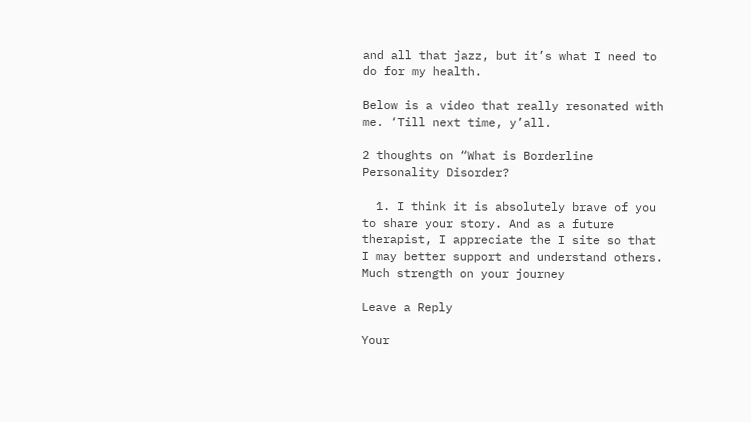and all that jazz, but it’s what I need to do for my health.

Below is a video that really resonated with me. ‘Till next time, y’all.

2 thoughts on “What is Borderline Personality Disorder?

  1. I think it is absolutely brave of you to share your story. And as a future therapist, I appreciate the I site so that I may better support and understand others. Much strength on your journey

Leave a Reply

Your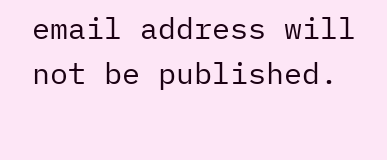email address will not be published.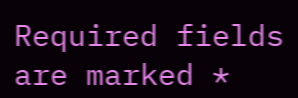Required fields are marked *